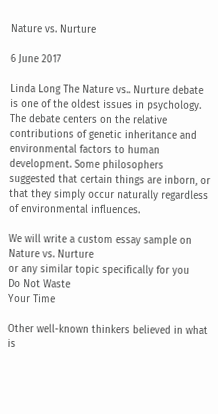Nature vs. Nurture

6 June 2017

Linda Long The Nature vs.. Nurture debate is one of the oldest issues in psychology. The debate centers on the relative contributions of genetic inheritance and environmental factors to human development. Some philosophers suggested that certain things are inborn, or that they simply occur naturally regardless of environmental influences.

We will write a custom essay sample on
Nature vs. Nurture
or any similar topic specifically for you
Do Not Waste
Your Time

Other well-known thinkers believed in what is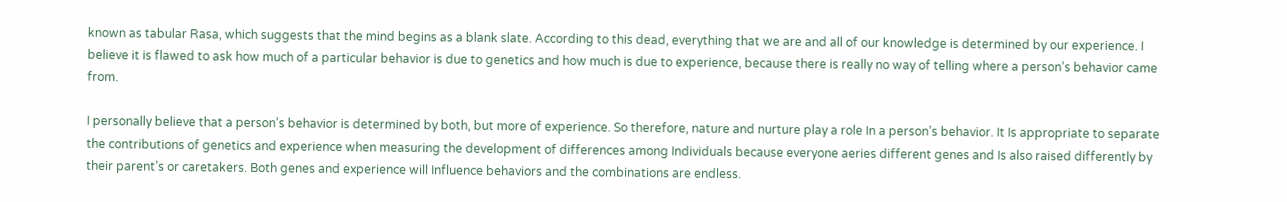known as tabular Rasa, which suggests that the mind begins as a blank slate. According to this dead, everything that we are and all of our knowledge is determined by our experience. I believe it is flawed to ask how much of a particular behavior is due to genetics and how much is due to experience, because there is really no way of telling where a person’s behavior came from.

I personally believe that a person’s behavior is determined by both, but more of experience. So therefore, nature and nurture play a role In a person’s behavior. It Is appropriate to separate the contributions of genetics and experience when measuring the development of differences among Individuals because everyone aeries different genes and Is also raised differently by their parent’s or caretakers. Both genes and experience will Influence behaviors and the combinations are endless.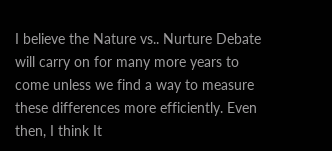I believe the Nature vs.. Nurture Debate will carry on for many more years to come unless we find a way to measure these differences more efficiently. Even then, I think It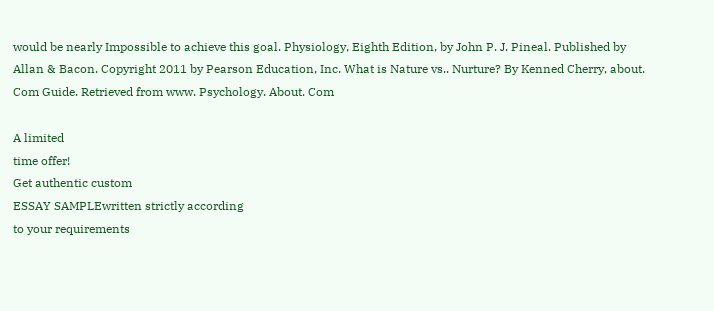would be nearly Impossible to achieve this goal. Physiology, Eighth Edition, by John P. J. Pineal. Published by Allan & Bacon. Copyright 2011 by Pearson Education, Inc. What is Nature vs.. Nurture? By Kenned Cherry, about. Com Guide. Retrieved from www. Psychology. About. Com

A limited
time offer!
Get authentic custom
ESSAY SAMPLEwritten strictly according
to your requirements